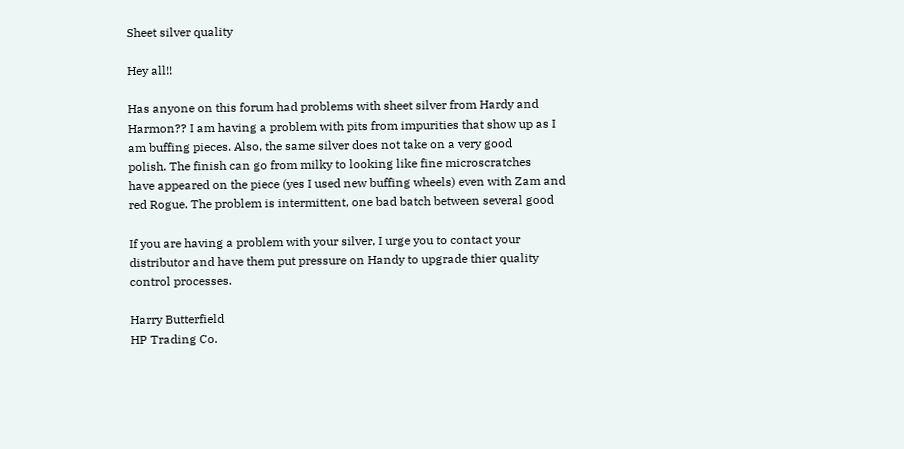Sheet silver quality

Hey all!!

Has anyone on this forum had problems with sheet silver from Hardy and
Harmon?? I am having a problem with pits from impurities that show up as I
am buffing pieces. Also, the same silver does not take on a very good
polish. The finish can go from milky to looking like fine microscratches
have appeared on the piece (yes I used new buffing wheels) even with Zam and
red Rogue. The problem is intermittent, one bad batch between several good

If you are having a problem with your silver, I urge you to contact your
distributor and have them put pressure on Handy to upgrade thier quality
control processes.

Harry Butterfield
HP Trading Co.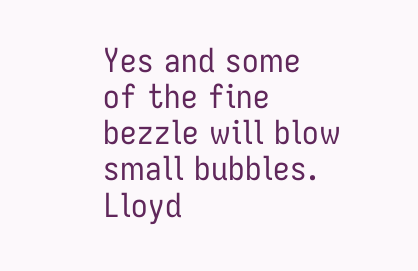Yes and some of the fine bezzle will blow small bubbles. Lloyd